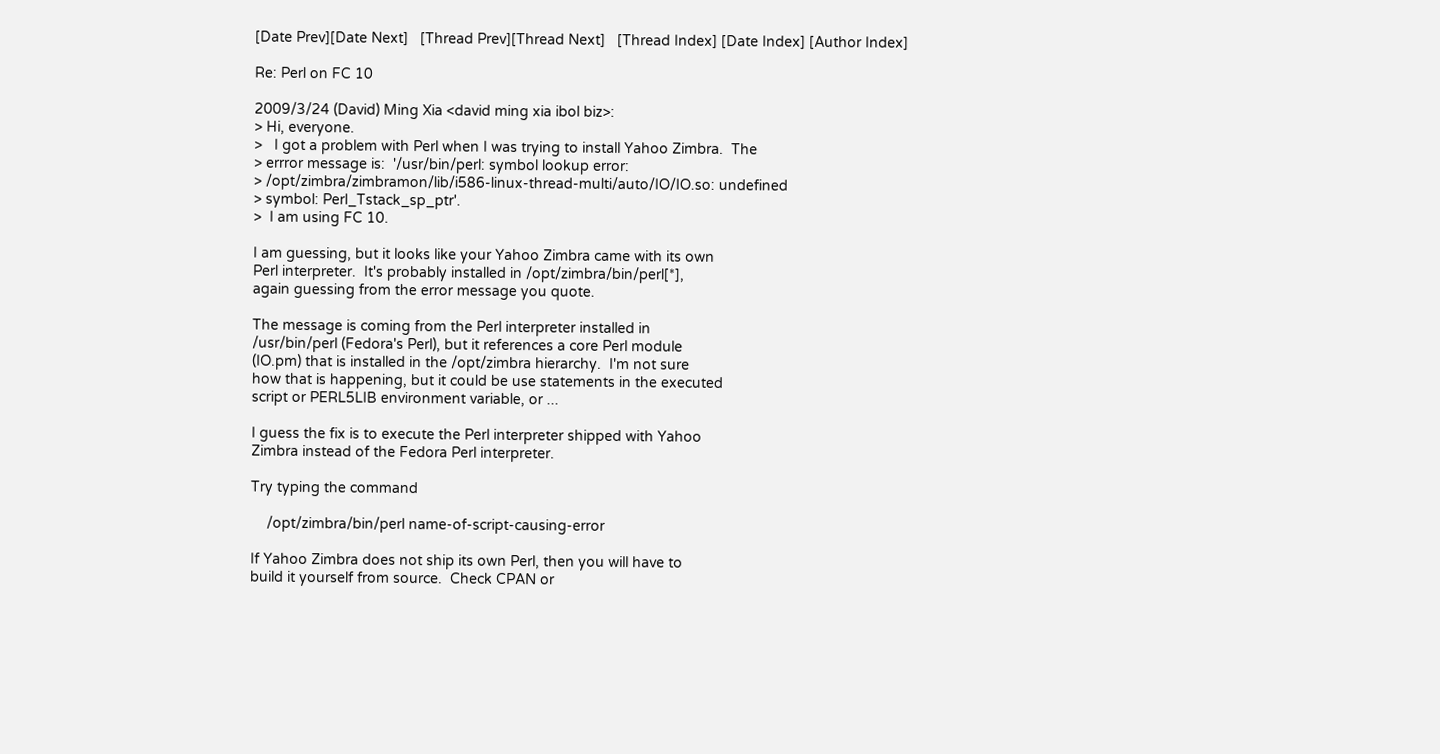[Date Prev][Date Next]   [Thread Prev][Thread Next]   [Thread Index] [Date Index] [Author Index]

Re: Perl on FC 10

2009/3/24 (David) Ming Xia <david ming xia ibol biz>:
> Hi, everyone.
>   I got a problem with Perl when I was trying to install Yahoo Zimbra.  The
> errror message is:  '/usr/bin/perl: symbol lookup error:
> /opt/zimbra/zimbramon/lib/i586-linux-thread-multi/auto/IO/IO.so: undefined
> symbol: Perl_Tstack_sp_ptr'.
>  I am using FC 10.

I am guessing, but it looks like your Yahoo Zimbra came with its own
Perl interpreter.  It's probably installed in /opt/zimbra/bin/perl[*],
again guessing from the error message you quote.

The message is coming from the Perl interpreter installed in
/usr/bin/perl (Fedora's Perl), but it references a core Perl module
(IO.pm) that is installed in the /opt/zimbra hierarchy.  I'm not sure
how that is happening, but it could be use statements in the executed
script or PERL5LIB environment variable, or ...

I guess the fix is to execute the Perl interpreter shipped with Yahoo
Zimbra instead of the Fedora Perl interpreter.

Try typing the command

    /opt/zimbra/bin/perl name-of-script-causing-error

If Yahoo Zimbra does not ship its own Perl, then you will have to
build it yourself from source.  Check CPAN or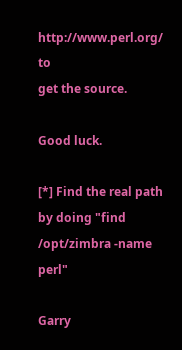http://www.perl.org/ to
get the source.

Good luck.

[*] Find the real path by doing "find /opt/zimbra -name perl"

Garry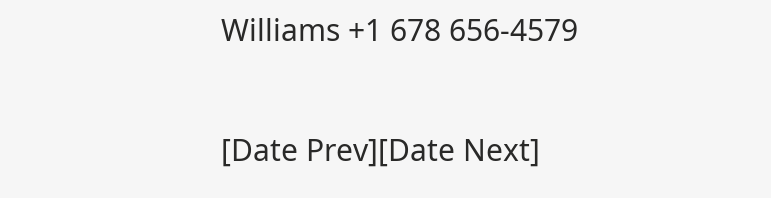Williams +1 678 656-4579

[Date Prev][Date Next]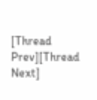[Thread Prev][Thread Next]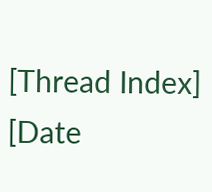[Thread Index] [Date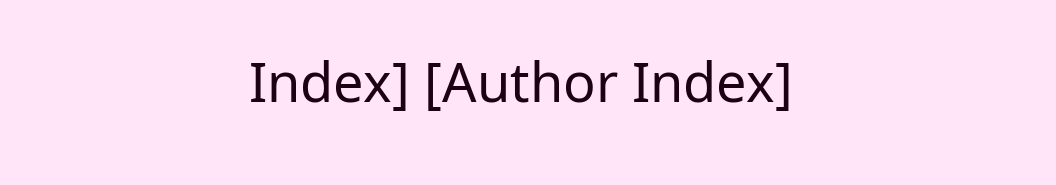Index] [Author Index]